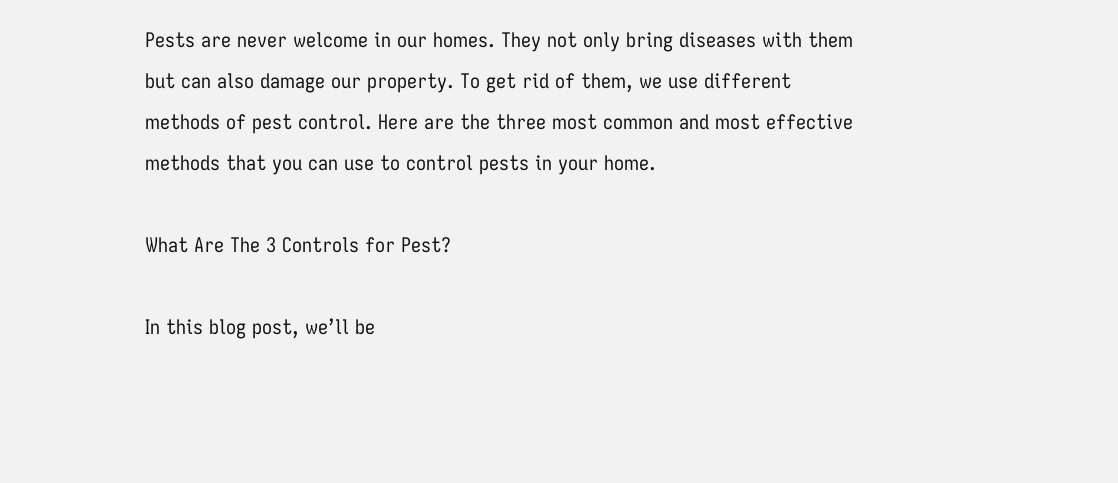Pests are never welcome in our homes. They not only bring diseases with them but can also damage our property. To get rid of them, we use different methods of pest control. Here are the three most common and most effective methods that you can use to control pests in your home.

What Are The 3 Controls for Pest?

In this blog post, we’ll be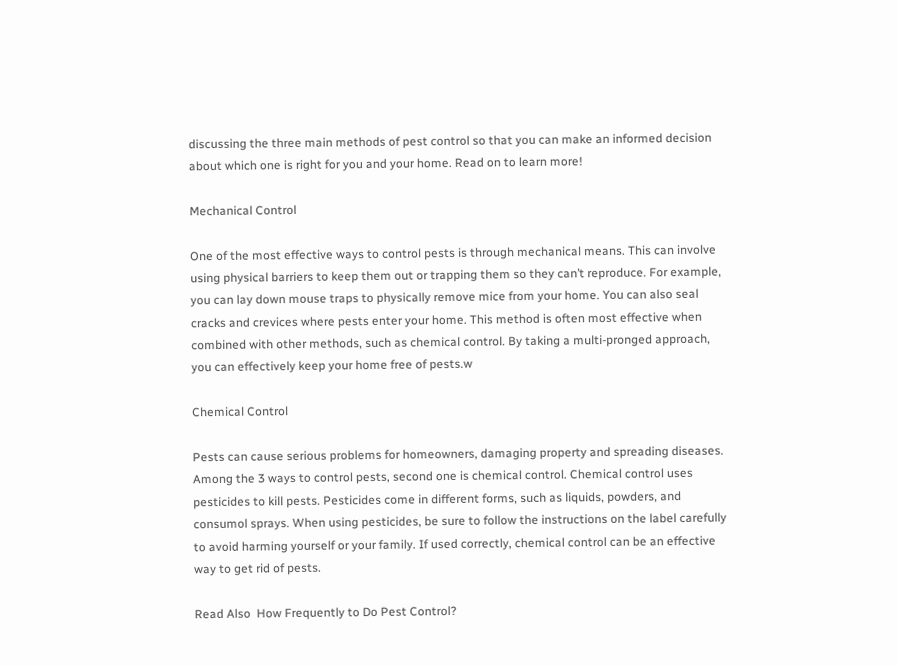discussing the three main methods of pest control so that you can make an informed decision about which one is right for you and your home. Read on to learn more!

Mechanical Control

One of the most effective ways to control pests is through mechanical means. This can involve using physical barriers to keep them out or trapping them so they can’t reproduce. For example, you can lay down mouse traps to physically remove mice from your home. You can also seal cracks and crevices where pests enter your home. This method is often most effective when combined with other methods, such as chemical control. By taking a multi-pronged approach, you can effectively keep your home free of pests.w

Chemical Control

Pests can cause serious problems for homeowners, damaging property and spreading diseases. Among the 3 ways to control pests, second one is chemical control. Chemical control uses pesticides to kill pests. Pesticides come in different forms, such as liquids, powders, and consumol sprays. When using pesticides, be sure to follow the instructions on the label carefully to avoid harming yourself or your family. If used correctly, chemical control can be an effective way to get rid of pests.

Read Also  How Frequently to Do Pest Control?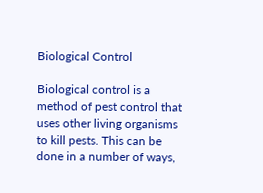Biological Control

Biological control is a method of pest control that uses other living organisms to kill pests. This can be done in a number of ways,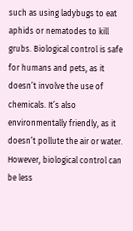such as using ladybugs to eat aphids or nematodes to kill grubs. Biological control is safe for humans and pets, as it doesn’t involve the use of chemicals. It’s also environmentally friendly, as it doesn’t pollute the air or water. However, biological control can be less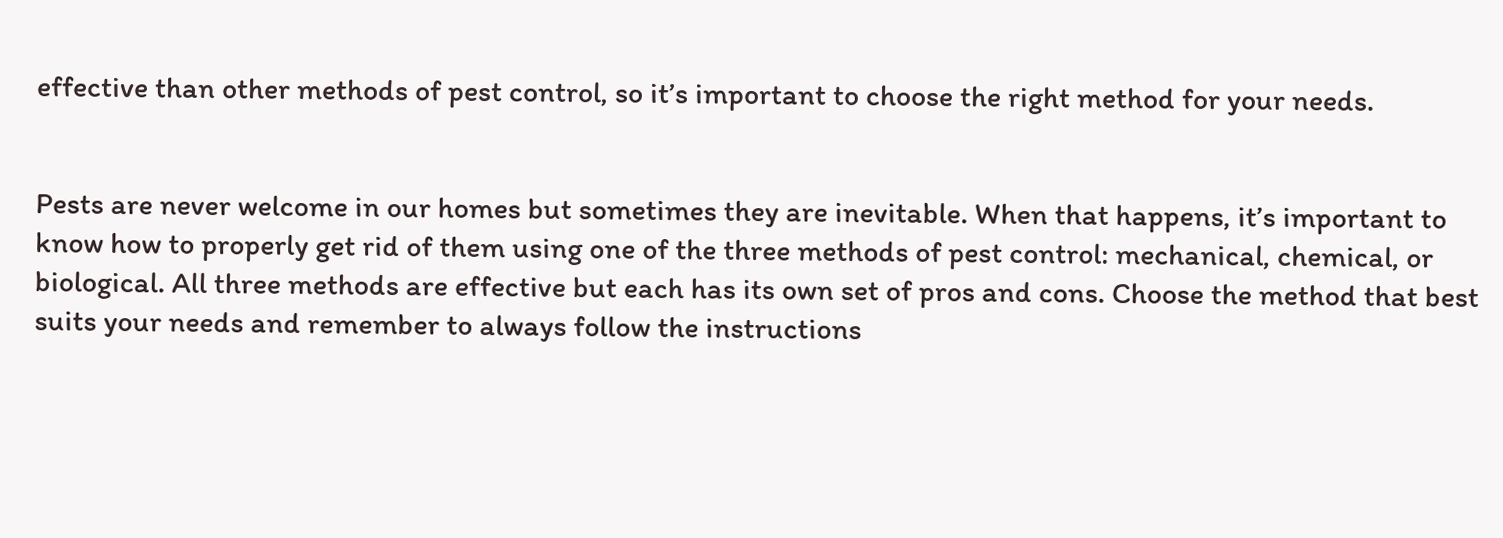effective than other methods of pest control, so it’s important to choose the right method for your needs.


Pests are never welcome in our homes but sometimes they are inevitable. When that happens, it’s important to know how to properly get rid of them using one of the three methods of pest control: mechanical, chemical, or biological. All three methods are effective but each has its own set of pros and cons. Choose the method that best suits your needs and remember to always follow the instructions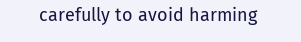carefully to avoid harming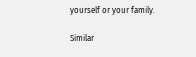yourself or your family.

Similar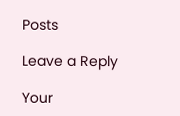Posts

Leave a Reply

Your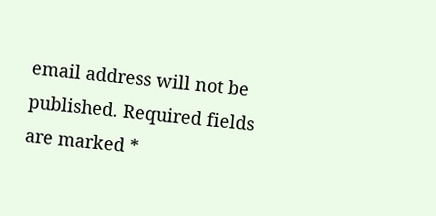email address will not be published. Required fields are marked *